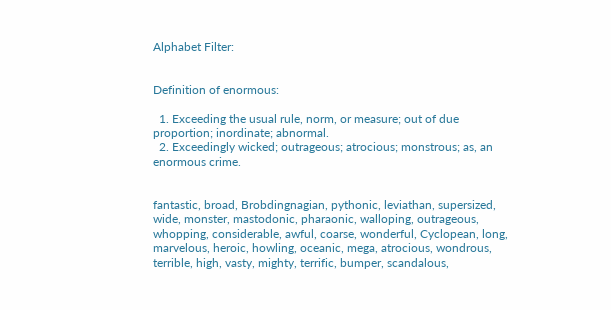Alphabet Filter:


Definition of enormous:

  1. Exceeding the usual rule, norm, or measure; out of due proportion; inordinate; abnormal.
  2. Exceedingly wicked; outrageous; atrocious; monstrous; as, an enormous crime.


fantastic, broad, Brobdingnagian, pythonic, leviathan, supersized, wide, monster, mastodonic, pharaonic, walloping, outrageous, whopping, considerable, awful, coarse, wonderful, Cyclopean, long, marvelous, heroic, howling, oceanic, mega, atrocious, wondrous, terrible, high, vasty, mighty, terrific, bumper, scandalous,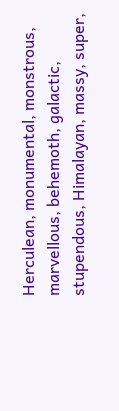Herculean, monumental, monstrous, marvellous, behemoth, galactic, stupendous, Himalayan, massy, super,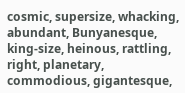cosmic, supersize, whacking, abundant, Bunyanesque, king-size, heinous, rattling, right, planetary, commodious, gigantesque,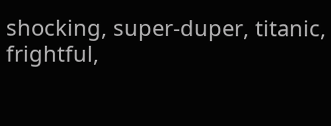shocking, super-duper, titanic, frightful,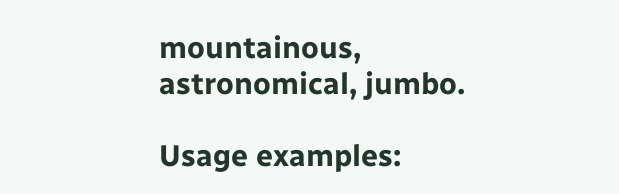mountainous, astronomical, jumbo.

Usage examples: